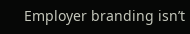Employer branding isn’t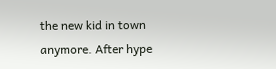the new kid in town anymore. After hype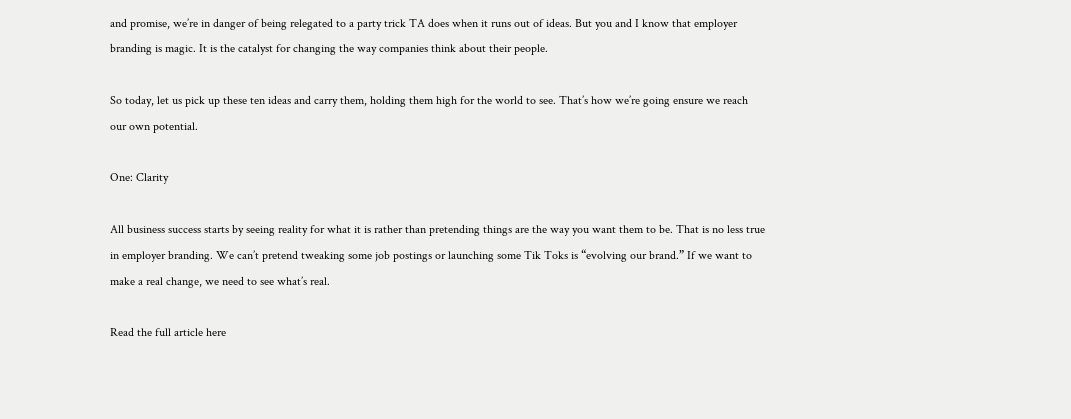and promise, we’re in danger of being relegated to a party trick TA does when it runs out of ideas. But you and I know that employer branding is magic. It is the catalyst for changing the way companies think about their people.

So today, let us pick up these ten ideas and carry them, holding them high for the world to see. That’s how we’re going ensure we reach our own potential.

One: Clarity

All business success starts by seeing reality for what it is rather than pretending things are the way you want them to be. That is no less true in employer branding. We can’t pretend tweaking some job postings or launching some Tik Toks is “evolving our brand.” If we want to make a real change, we need to see what’s real.

Read the full article here